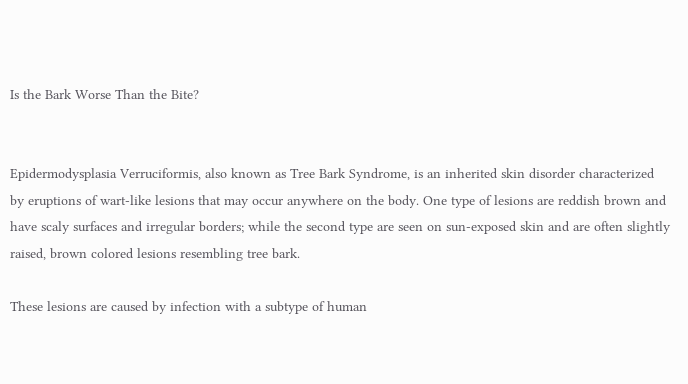Is the Bark Worse Than the Bite?


Epidermodysplasia Verruciformis, also known as Tree Bark Syndrome, is an inherited skin disorder characterized by eruptions of wart-like lesions that may occur anywhere on the body. One type of lesions are reddish brown and have scaly surfaces and irregular borders; while the second type are seen on sun-exposed skin and are often slightly raised, brown colored lesions resembling tree bark.

These lesions are caused by infection with a subtype of human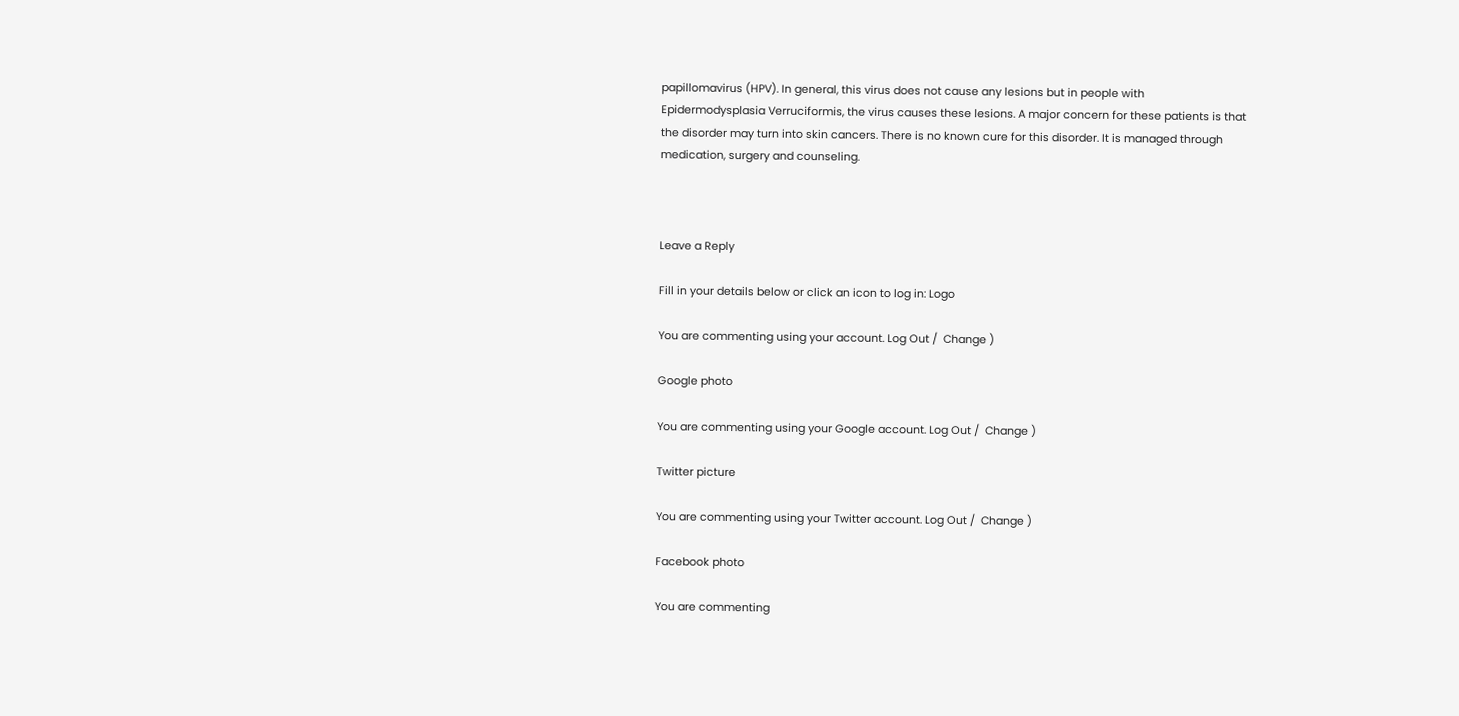papillomavirus (HPV). In general, this virus does not cause any lesions but in people with Epidermodysplasia Verruciformis, the virus causes these lesions. A major concern for these patients is that the disorder may turn into skin cancers. There is no known cure for this disorder. It is managed through medication, surgery and counseling.



Leave a Reply

Fill in your details below or click an icon to log in: Logo

You are commenting using your account. Log Out /  Change )

Google photo

You are commenting using your Google account. Log Out /  Change )

Twitter picture

You are commenting using your Twitter account. Log Out /  Change )

Facebook photo

You are commenting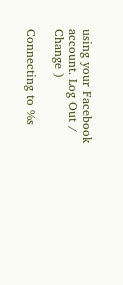using your Facebook account. Log Out /  Change )

Connecting to %s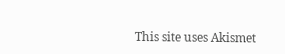This site uses Akismet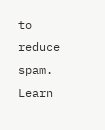to reduce spam. Learn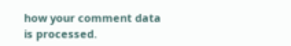how your comment data is processed.